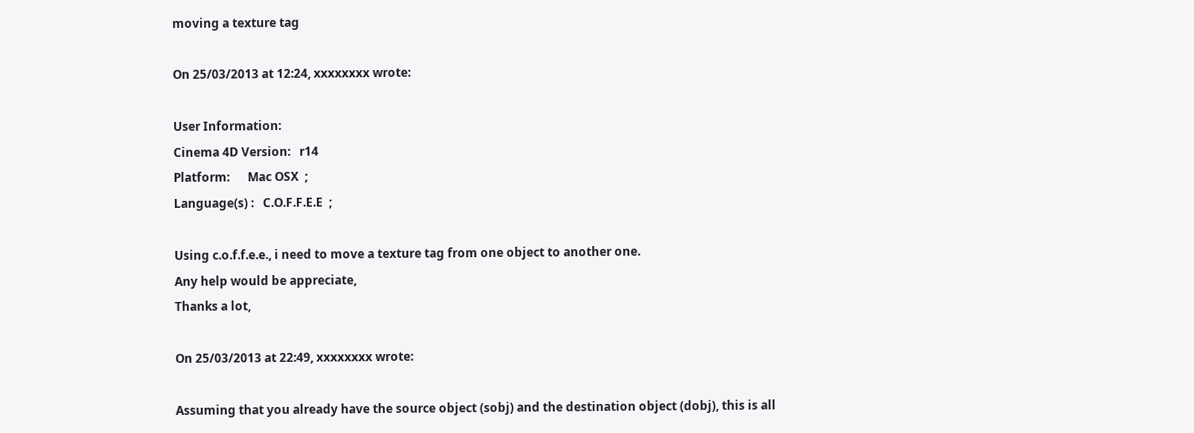moving a texture tag

On 25/03/2013 at 12:24, xxxxxxxx wrote:

User Information:
Cinema 4D Version:   r14
Platform:      Mac OSX  ;
Language(s) :   C.O.F.F.E.E  ;

Using c.o.f.f.e.e., i need to move a texture tag from one object to another one.
Any help would be appreciate,
Thanks a lot,

On 25/03/2013 at 22:49, xxxxxxxx wrote:

Assuming that you already have the source object (sobj) and the destination object (dobj), this is all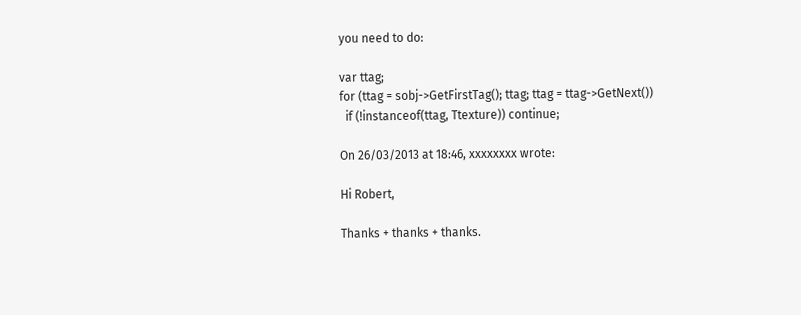you need to do:

var ttag;
for (ttag = sobj->GetFirstTag(); ttag; ttag = ttag->GetNext())
  if (!instanceof(ttag, Ttexture)) continue;

On 26/03/2013 at 18:46, xxxxxxxx wrote:

Hi Robert,

Thanks + thanks + thanks.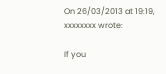On 26/03/2013 at 19:19, xxxxxxxx wrote:

If you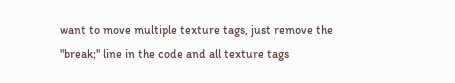want to move multiple texture tags, just remove the "break;" line in the code and all texture tags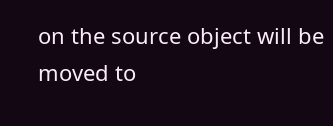on the source object will be moved to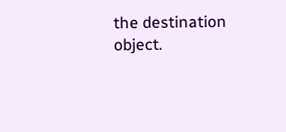the destination object.